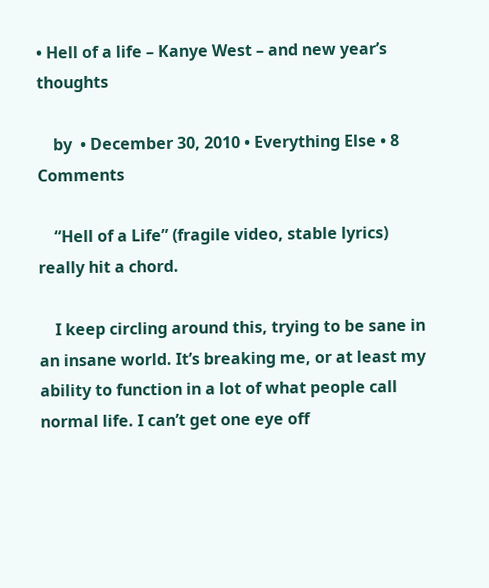• Hell of a life – Kanye West – and new year’s thoughts

    by  • December 30, 2010 • Everything Else • 8 Comments

    “Hell of a Life” (fragile video, stable lyrics) really hit a chord.

    I keep circling around this, trying to be sane in an insane world. It’s breaking me, or at least my ability to function in a lot of what people call normal life. I can’t get one eye off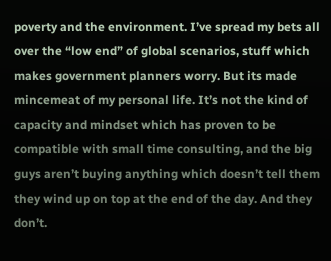poverty and the environment. I’ve spread my bets all over the “low end” of global scenarios, stuff which makes government planners worry. But its made mincemeat of my personal life. It’s not the kind of capacity and mindset which has proven to be compatible with small time consulting, and the big guys aren’t buying anything which doesn’t tell them they wind up on top at the end of the day. And they don’t.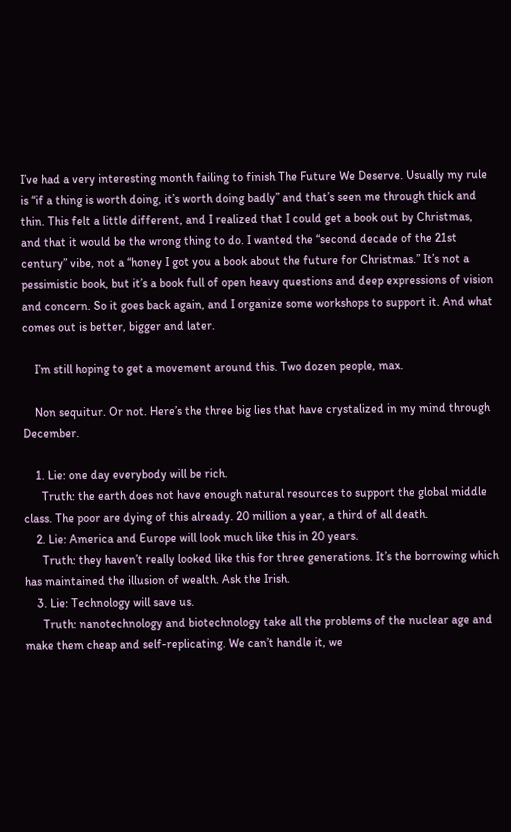I’ve had a very interesting month failing to finish The Future We Deserve. Usually my rule is “if a thing is worth doing, it’s worth doing badly” and that’s seen me through thick and thin. This felt a little different, and I realized that I could get a book out by Christmas, and that it would be the wrong thing to do. I wanted the “second decade of the 21st century” vibe, not a “honey I got you a book about the future for Christmas.” It’s not a pessimistic book, but it’s a book full of open heavy questions and deep expressions of vision and concern. So it goes back again, and I organize some workshops to support it. And what comes out is better, bigger and later.

    I’m still hoping to get a movement around this. Two dozen people, max.

    Non sequitur. Or not. Here’s the three big lies that have crystalized in my mind through December.

    1. Lie: one day everybody will be rich.
      Truth: the earth does not have enough natural resources to support the global middle class. The poor are dying of this already. 20 million a year, a third of all death.
    2. Lie: America and Europe will look much like this in 20 years.
      Truth: they haven’t really looked like this for three generations. It’s the borrowing which has maintained the illusion of wealth. Ask the Irish.
    3. Lie: Technology will save us.
      Truth: nanotechnology and biotechnology take all the problems of the nuclear age and make them cheap and self-replicating. We can’t handle it, we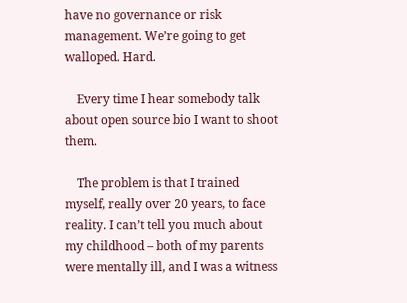have no governance or risk management. We’re going to get walloped. Hard.

    Every time I hear somebody talk about open source bio I want to shoot them.

    The problem is that I trained myself, really over 20 years, to face reality. I can’t tell you much about my childhood – both of my parents were mentally ill, and I was a witness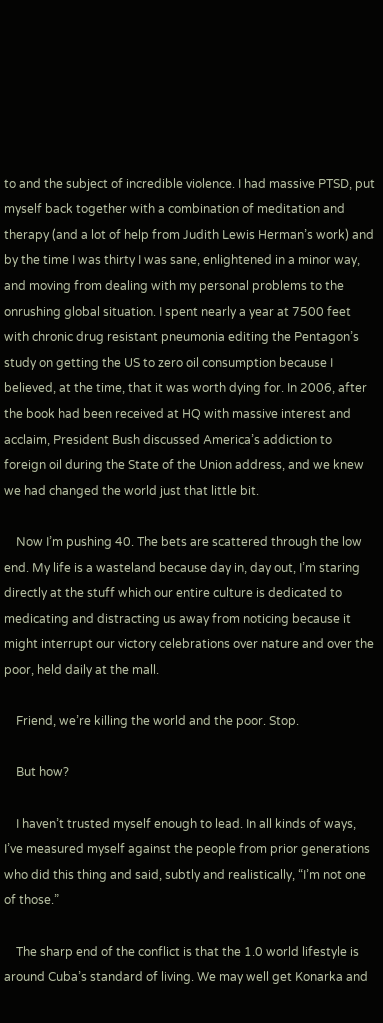to and the subject of incredible violence. I had massive PTSD, put myself back together with a combination of meditation and therapy (and a lot of help from Judith Lewis Herman’s work) and by the time I was thirty I was sane, enlightened in a minor way, and moving from dealing with my personal problems to the onrushing global situation. I spent nearly a year at 7500 feet with chronic drug resistant pneumonia editing the Pentagon’s study on getting the US to zero oil consumption because I believed, at the time, that it was worth dying for. In 2006, after the book had been received at HQ with massive interest and acclaim, President Bush discussed America’s addiction to foreign oil during the State of the Union address, and we knew we had changed the world just that little bit.

    Now I’m pushing 40. The bets are scattered through the low end. My life is a wasteland because day in, day out, I’m staring directly at the stuff which our entire culture is dedicated to medicating and distracting us away from noticing because it might interrupt our victory celebrations over nature and over the poor, held daily at the mall.

    Friend, we’re killing the world and the poor. Stop.

    But how?

    I haven’t trusted myself enough to lead. In all kinds of ways, I’ve measured myself against the people from prior generations who did this thing and said, subtly and realistically, “I’m not one of those.”

    The sharp end of the conflict is that the 1.0 world lifestyle is around Cuba’s standard of living. We may well get Konarka and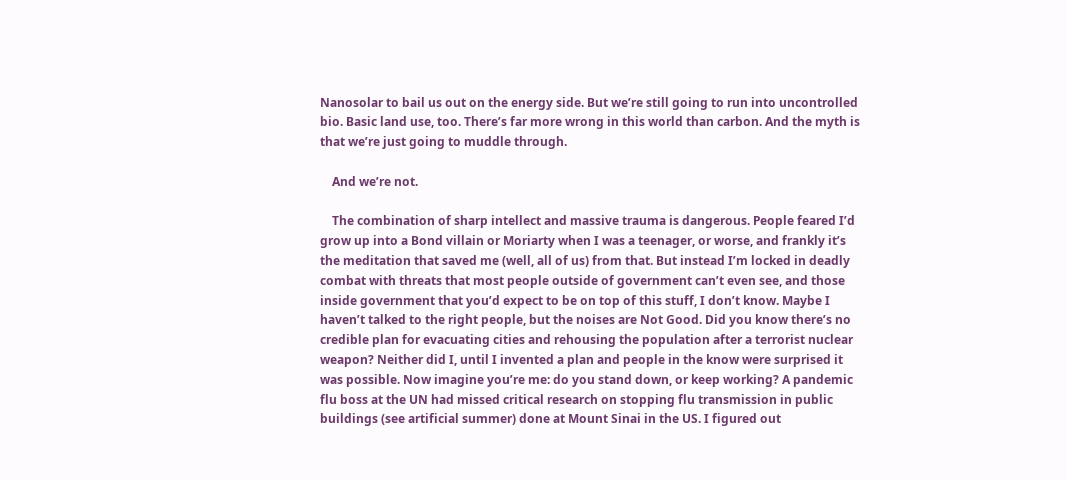Nanosolar to bail us out on the energy side. But we’re still going to run into uncontrolled bio. Basic land use, too. There’s far more wrong in this world than carbon. And the myth is that we’re just going to muddle through.

    And we’re not.

    The combination of sharp intellect and massive trauma is dangerous. People feared I’d grow up into a Bond villain or Moriarty when I was a teenager, or worse, and frankly it’s the meditation that saved me (well, all of us) from that. But instead I’m locked in deadly combat with threats that most people outside of government can’t even see, and those inside government that you’d expect to be on top of this stuff, I don’t know. Maybe I haven’t talked to the right people, but the noises are Not Good. Did you know there’s no credible plan for evacuating cities and rehousing the population after a terrorist nuclear weapon? Neither did I, until I invented a plan and people in the know were surprised it was possible. Now imagine you’re me: do you stand down, or keep working? A pandemic flu boss at the UN had missed critical research on stopping flu transmission in public buildings (see artificial summer) done at Mount Sinai in the US. I figured out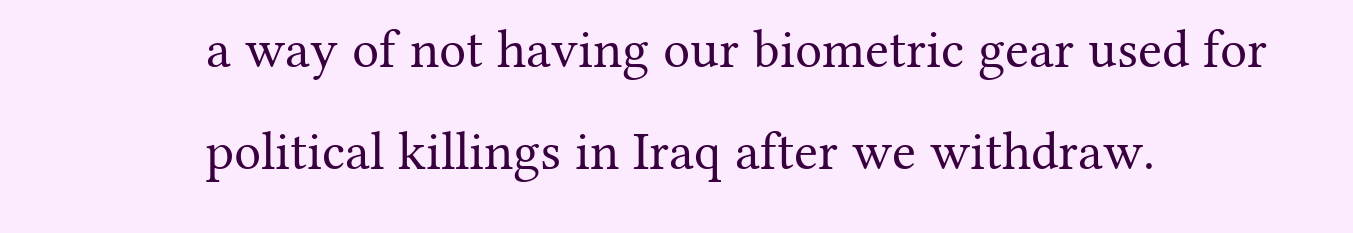a way of not having our biometric gear used for political killings in Iraq after we withdraw.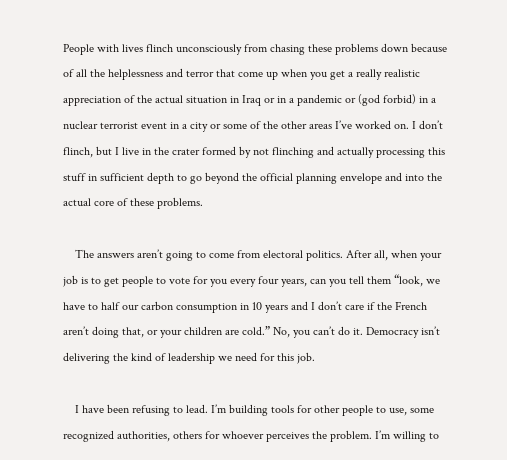People with lives flinch unconsciously from chasing these problems down because of all the helplessness and terror that come up when you get a really realistic appreciation of the actual situation in Iraq or in a pandemic or (god forbid) in a nuclear terrorist event in a city or some of the other areas I’ve worked on. I don’t flinch, but I live in the crater formed by not flinching and actually processing this stuff in sufficient depth to go beyond the official planning envelope and into the actual core of these problems.

    The answers aren’t going to come from electoral politics. After all, when your job is to get people to vote for you every four years, can you tell them “look, we have to half our carbon consumption in 10 years and I don’t care if the French aren’t doing that, or your children are cold.” No, you can’t do it. Democracy isn’t delivering the kind of leadership we need for this job.

    I have been refusing to lead. I’m building tools for other people to use, some recognized authorities, others for whoever perceives the problem. I’m willing to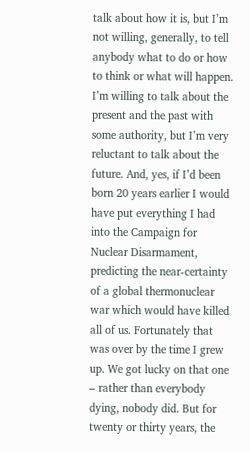talk about how it is, but I’m not willing, generally, to tell anybody what to do or how to think or what will happen. I’m willing to talk about the present and the past with some authority, but I’m very reluctant to talk about the future. And, yes, if I’d been born 20 years earlier I would have put everything I had into the Campaign for Nuclear Disarmament, predicting the near-certainty of a global thermonuclear war which would have killed all of us. Fortunately that was over by the time I grew up. We got lucky on that one – rather than everybody dying, nobody did. But for twenty or thirty years, the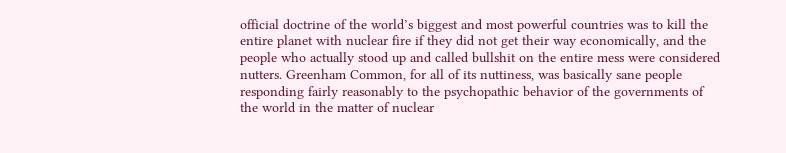official doctrine of the world’s biggest and most powerful countries was to kill the entire planet with nuclear fire if they did not get their way economically, and the people who actually stood up and called bullshit on the entire mess were considered nutters. Greenham Common, for all of its nuttiness, was basically sane people responding fairly reasonably to the psychopathic behavior of the governments of the world in the matter of nuclear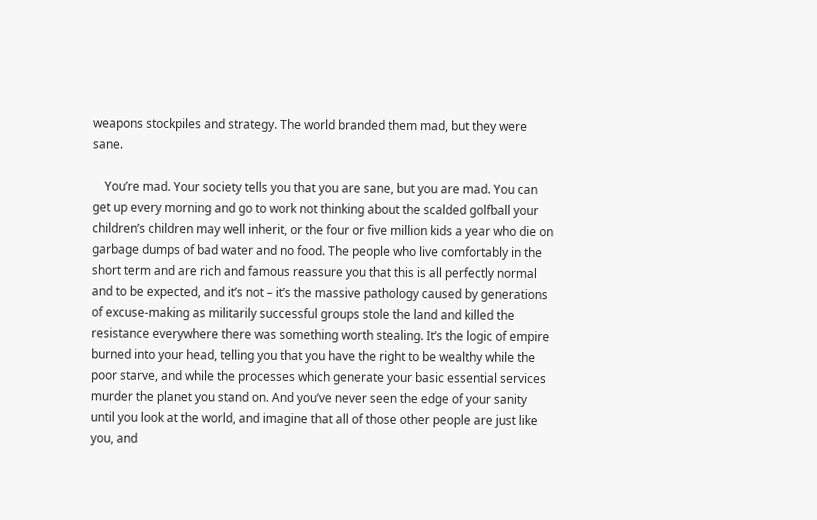weapons stockpiles and strategy. The world branded them mad, but they were sane.

    You’re mad. Your society tells you that you are sane, but you are mad. You can get up every morning and go to work not thinking about the scalded golfball your children’s children may well inherit, or the four or five million kids a year who die on garbage dumps of bad water and no food. The people who live comfortably in the short term and are rich and famous reassure you that this is all perfectly normal and to be expected, and it’s not – it’s the massive pathology caused by generations of excuse-making as militarily successful groups stole the land and killed the resistance everywhere there was something worth stealing. It’s the logic of empire burned into your head, telling you that you have the right to be wealthy while the poor starve, and while the processes which generate your basic essential services murder the planet you stand on. And you’ve never seen the edge of your sanity until you look at the world, and imagine that all of those other people are just like you, and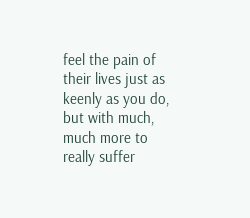feel the pain of their lives just as keenly as you do, but with much, much more to really suffer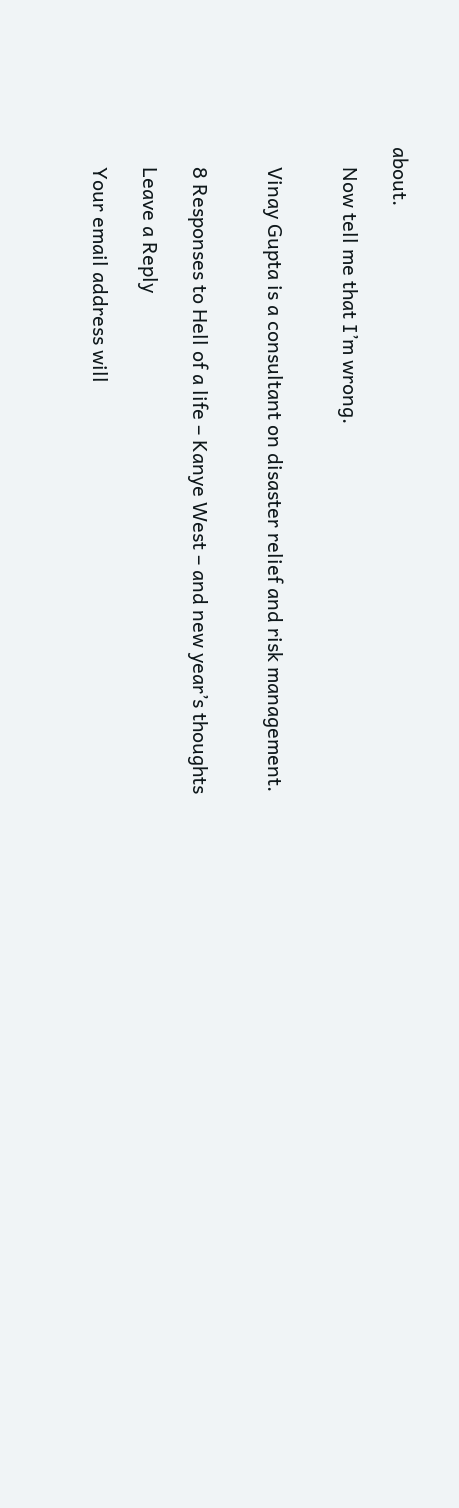about.

    Now tell me that I’m wrong.


    Vinay Gupta is a consultant on disaster relief and risk management.


    8 Responses to Hell of a life – Kanye West – and new year’s thoughts

    Leave a Reply

    Your email address will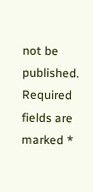not be published. Required fields are marked *